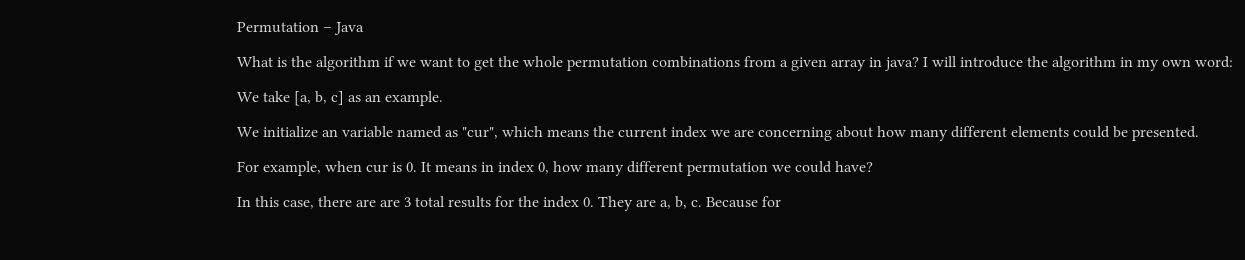Permutation – Java

What is the algorithm if we want to get the whole permutation combinations from a given array in java? I will introduce the algorithm in my own word:

We take [a, b, c] as an example.

We initialize an variable named as "cur", which means the current index we are concerning about how many different elements could be presented.

For example, when cur is 0. It means in index 0, how many different permutation we could have?

In this case, there are are 3 total results for the index 0. They are a, b, c. Because for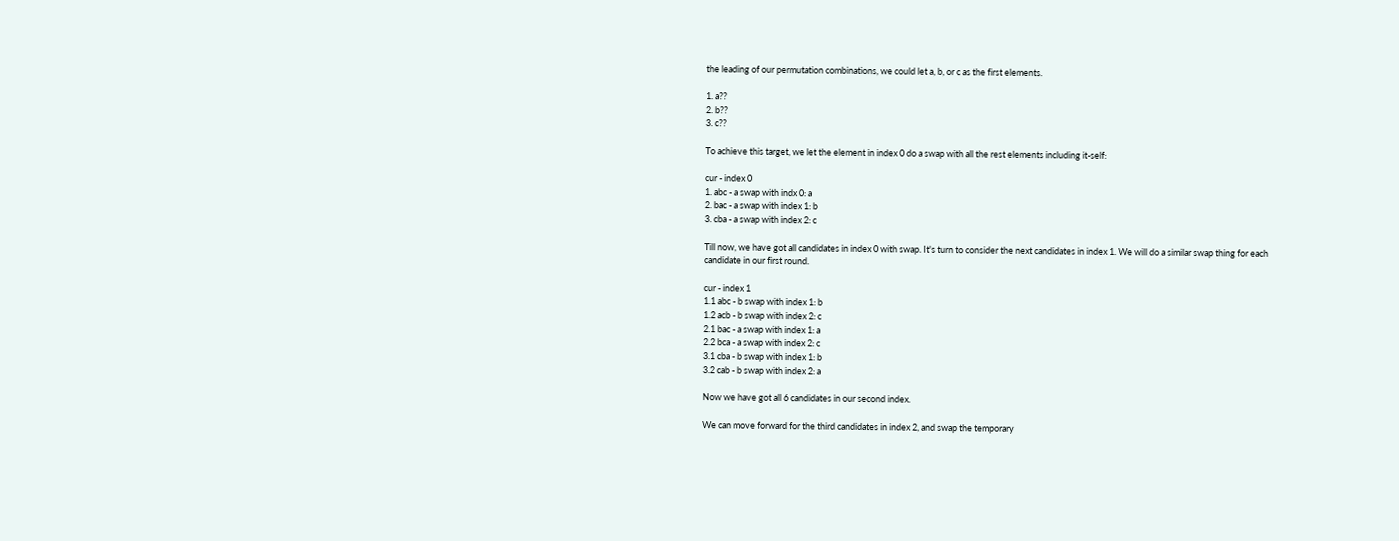the leading of our permutation combinations, we could let a, b, or c as the first elements.

1. a??
2. b??
3. c??

To achieve this target, we let the element in index 0 do a swap with all the rest elements including it-self:

cur - index 0
1. abc - a swap with indx 0: a
2. bac - a swap with index 1: b
3. cba - a swap with index 2: c

Till now, we have got all candidates in index 0 with swap. It's turn to consider the next candidates in index 1. We will do a similar swap thing for each candidate in our first round.

cur - index 1
1.1 abc - b swap with index 1: b
1.2 acb - b swap with index 2: c
2.1 bac - a swap with index 1: a
2.2 bca - a swap with index 2: c
3.1 cba - b swap with index 1: b
3.2 cab - b swap with index 2: a

Now we have got all 6 candidates in our second index.

We can move forward for the third candidates in index 2, and swap the temporary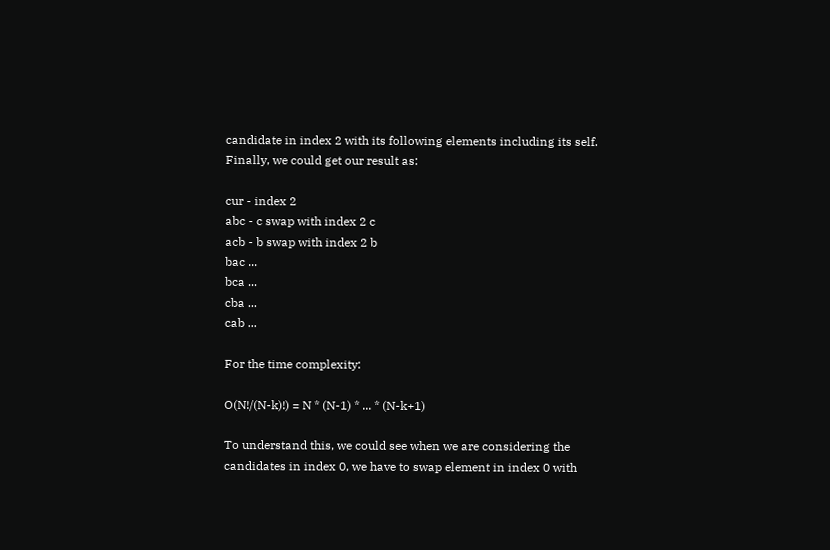candidate in index 2 with its following elements including its self. Finally, we could get our result as:

cur - index 2
abc - c swap with index 2 c
acb - b swap with index 2 b
bac ...
bca ...
cba ...
cab ...

For the time complexity:

O(N!/(N-k)!) = N * (N-1) * ... * (N-k+1)

To understand this, we could see when we are considering the candidates in index 0, we have to swap element in index 0 with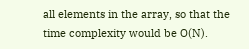all elements in the array, so that the time complexity would be O(N).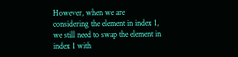However, when we are considering the element in index 1, we still need to swap the element in index 1 with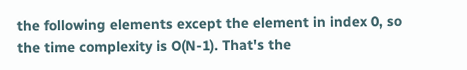the following elements except the element in index 0, so the time complexity is O(N-1). That's the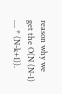reason why we get the O(N (N-1) .... * (N-k+1)).